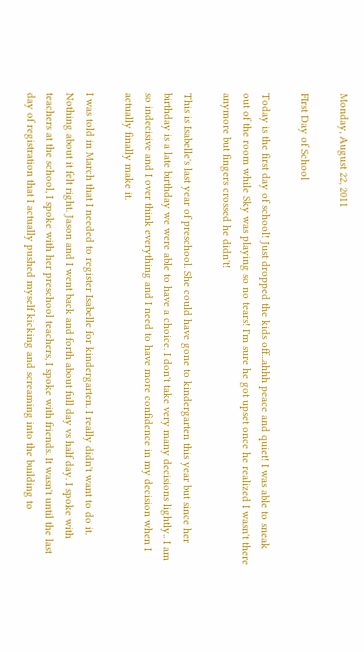Monday, August 22, 2011

FIrst Day of School

Today is the first day of school! Just dropped the kids off...ahhh peace and quiet! I was able to sneak out of the room while Sky was playing so no tears! I'm sure he got upset once he realized I wasn't there anymore but fingers crossed he didn't!

This is Isabelle's last year of preschool. She could have gone to kindergarten this year but since her birthday is a late birthday we were able to have a choice. I don't take very many decisions lightly.. I am so indecisive and I over think everything and I need to have more confidence in my decision when I actually finally make it.

I was told in March that I needed to register Isabelle for kindergarten. I really didn't want to do it. Nothing about it felt right. Jason and I went back and forth about full day vs half day. I spoke with teachers at the school, I spoke with her preschool teachers, I spoke with friends. It wasn't until the last day of registration that I actually pushed myself kicking and screaming into the building to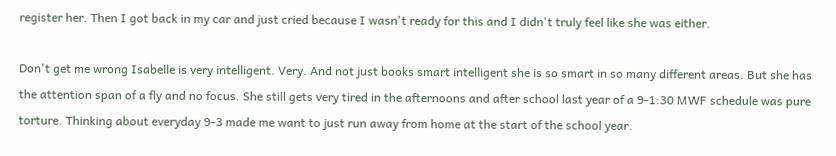register her. Then I got back in my car and just cried because I wasn't ready for this and I didn't truly feel like she was either.

Don't get me wrong Isabelle is very intelligent. Very. And not just books smart intelligent she is so smart in so many different areas. But she has the attention span of a fly and no focus. She still gets very tired in the afternoons and after school last year of a 9-1:30 MWF schedule was pure torture. Thinking about everyday 9-3 made me want to just run away from home at the start of the school year.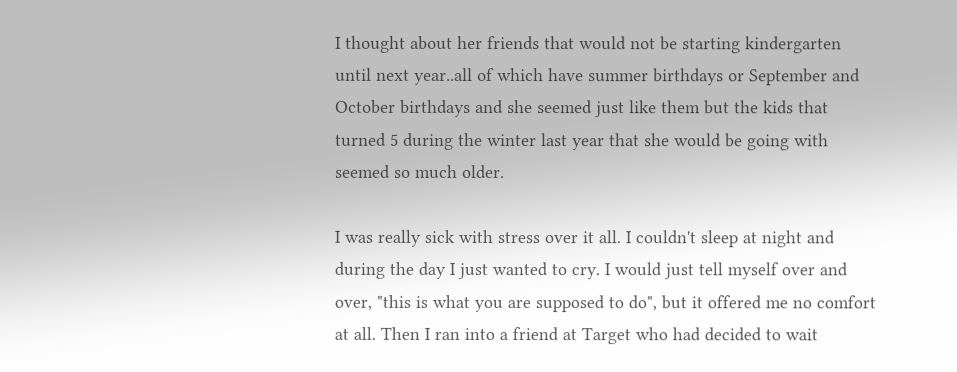I thought about her friends that would not be starting kindergarten until next year..all of which have summer birthdays or September and October birthdays and she seemed just like them but the kids that turned 5 during the winter last year that she would be going with seemed so much older.

I was really sick with stress over it all. I couldn't sleep at night and during the day I just wanted to cry. I would just tell myself over and over, "this is what you are supposed to do", but it offered me no comfort at all. Then I ran into a friend at Target who had decided to wait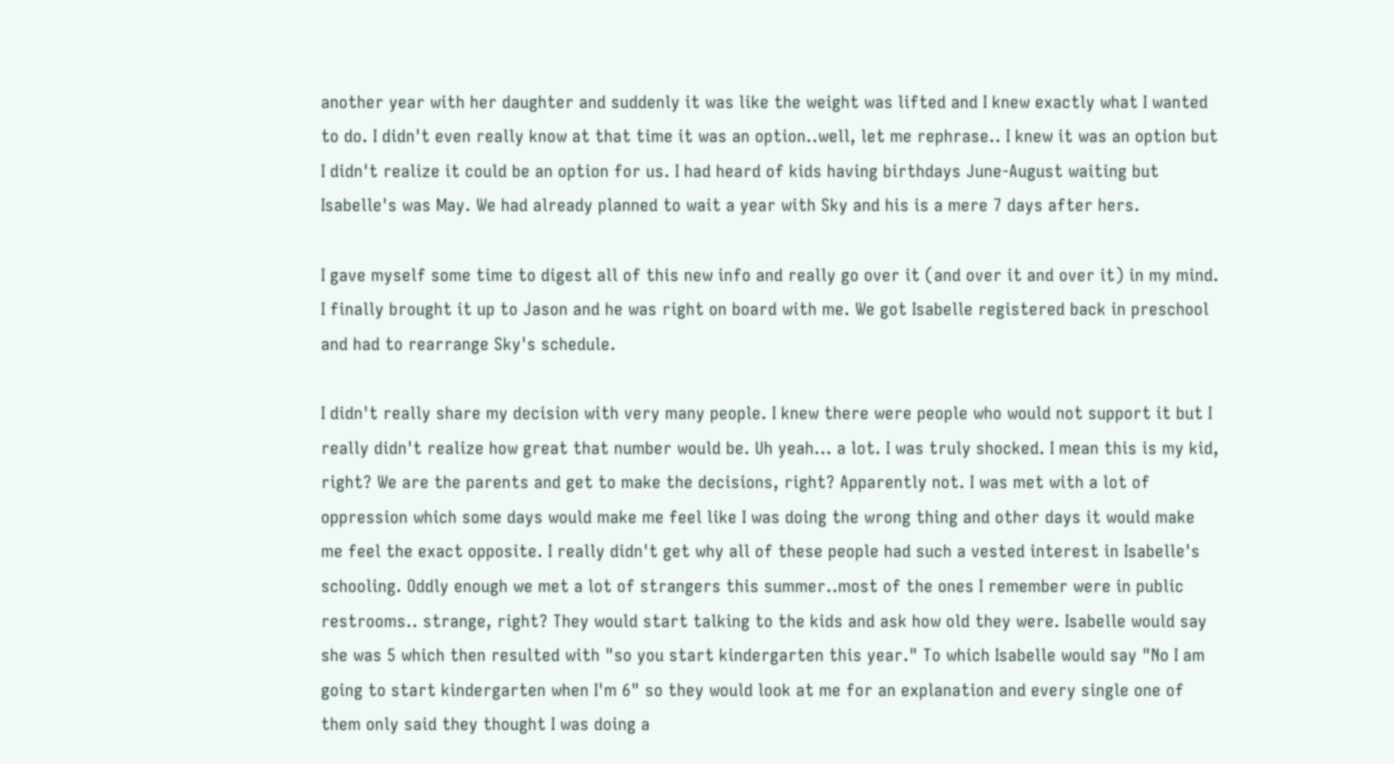another year with her daughter and suddenly it was like the weight was lifted and I knew exactly what I wanted to do. I didn't even really know at that time it was an option..well, let me rephrase.. I knew it was an option but I didn't realize it could be an option for us. I had heard of kids having birthdays June-August waiting but Isabelle's was May. We had already planned to wait a year with Sky and his is a mere 7 days after hers.

I gave myself some time to digest all of this new info and really go over it (and over it and over it) in my mind. I finally brought it up to Jason and he was right on board with me. We got Isabelle registered back in preschool and had to rearrange Sky's schedule.

I didn't really share my decision with very many people. I knew there were people who would not support it but I really didn't realize how great that number would be. Uh yeah... a lot. I was truly shocked. I mean this is my kid, right? We are the parents and get to make the decisions, right? Apparently not. I was met with a lot of oppression which some days would make me feel like I was doing the wrong thing and other days it would make me feel the exact opposite. I really didn't get why all of these people had such a vested interest in Isabelle's schooling. Oddly enough we met a lot of strangers this summer..most of the ones I remember were in public restrooms.. strange, right? They would start talking to the kids and ask how old they were. Isabelle would say she was 5 which then resulted with "so you start kindergarten this year." To which Isabelle would say "No I am going to start kindergarten when I'm 6" so they would look at me for an explanation and every single one of them only said they thought I was doing a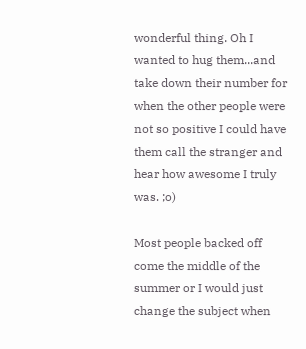wonderful thing. Oh I wanted to hug them...and take down their number for when the other people were not so positive I could have them call the stranger and hear how awesome I truly was. ;o)

Most people backed off come the middle of the summer or I would just change the subject when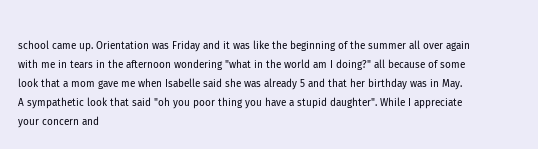school came up. Orientation was Friday and it was like the beginning of the summer all over again with me in tears in the afternoon wondering "what in the world am I doing?" all because of some look that a mom gave me when Isabelle said she was already 5 and that her birthday was in May. A sympathetic look that said "oh you poor thing you have a stupid daughter". While I appreciate your concern and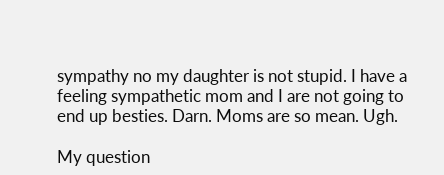sympathy no my daughter is not stupid. I have a feeling sympathetic mom and I are not going to end up besties. Darn. Moms are so mean. Ugh.

My question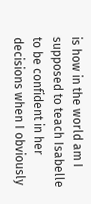is how in the world am I supposed to teach Isabelle to be confident in her decisions when I obviously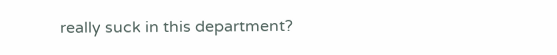really suck in this department?